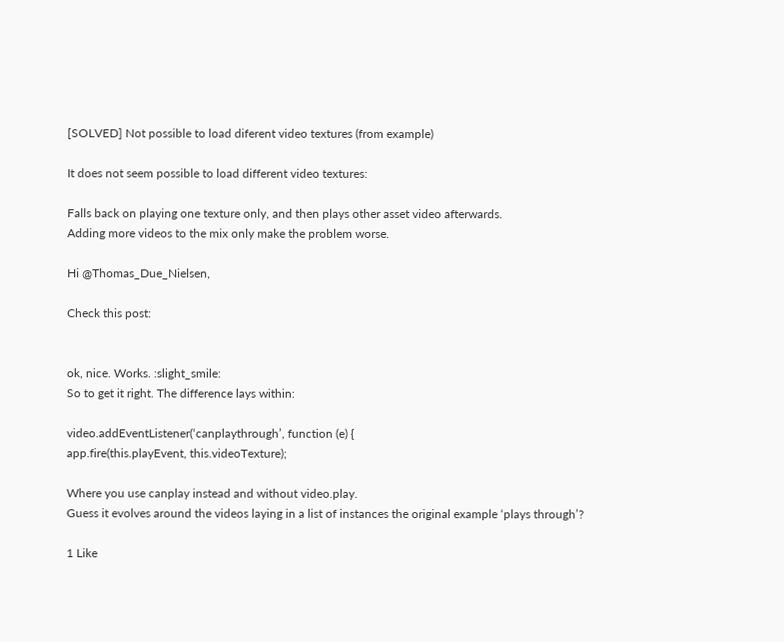[SOLVED] Not possible to load diferent video textures (from example)

It does not seem possible to load different video textures:

Falls back on playing one texture only, and then plays other asset video afterwards.
Adding more videos to the mix only make the problem worse.

Hi @Thomas_Due_Nielsen,

Check this post:


ok, nice. Works. :slight_smile:
So to get it right. The difference lays within:

video.addEventListener(‘canplaythrough’, function (e) {
app.fire(this.playEvent, this.videoTexture);

Where you use canplay instead and without video.play.
Guess it evolves around the videos laying in a list of instances the original example ‘plays through’?

1 Like